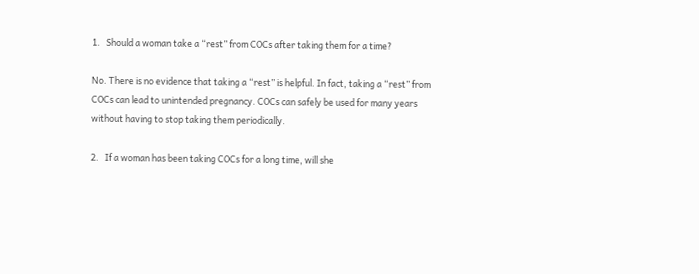1.   Should a woman take a “rest” from COCs after taking them for a time?

No. There is no evidence that taking a “rest” is helpful. In fact, taking a “rest” from COCs can lead to unintended pregnancy. COCs can safely be used for many years without having to stop taking them periodically.

2.   If a woman has been taking COCs for a long time, will she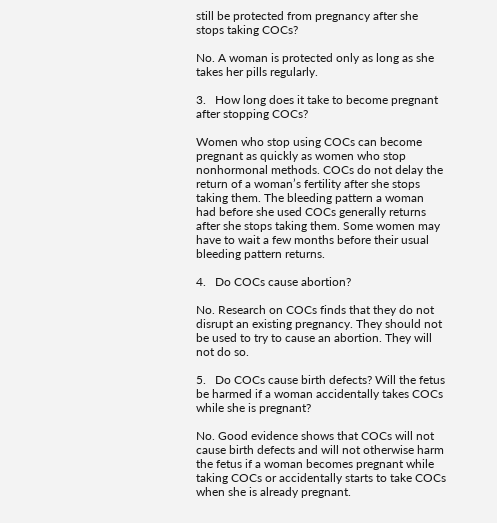still be protected from pregnancy after she stops taking COCs?

No. A woman is protected only as long as she takes her pills regularly.

3.   How long does it take to become pregnant after stopping COCs?

Women who stop using COCs can become pregnant as quickly as women who stop nonhormonal methods. COCs do not delay the return of a woman’s fertility after she stops taking them. The bleeding pattern a woman had before she used COCs generally returns after she stops taking them. Some women may have to wait a few months before their usual bleeding pattern returns.

4.   Do COCs cause abortion?

No. Research on COCs finds that they do not disrupt an existing pregnancy. They should not be used to try to cause an abortion. They will not do so.

5.   Do COCs cause birth defects? Will the fetus be harmed if a woman accidentally takes COCs while she is pregnant?

No. Good evidence shows that COCs will not cause birth defects and will not otherwise harm the fetus if a woman becomes pregnant while taking COCs or accidentally starts to take COCs when she is already pregnant.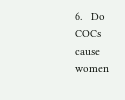6.   Do COCs cause women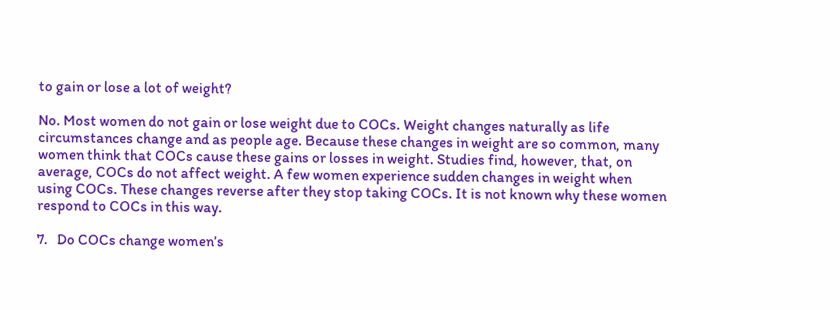to gain or lose a lot of weight?

No. Most women do not gain or lose weight due to COCs. Weight changes naturally as life circumstances change and as people age. Because these changes in weight are so common, many women think that COCs cause these gains or losses in weight. Studies find, however, that, on average, COCs do not affect weight. A few women experience sudden changes in weight when using COCs. These changes reverse after they stop taking COCs. It is not known why these women respond to COCs in this way.

7.   Do COCs change women’s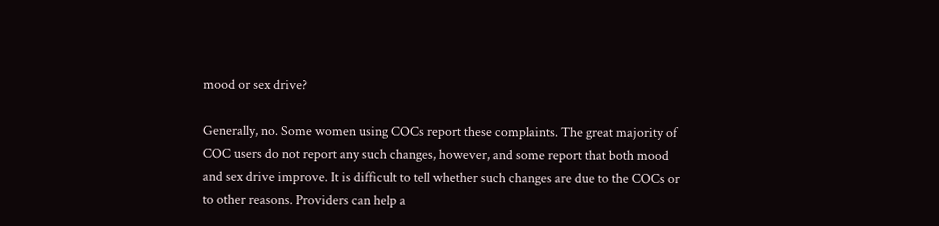mood or sex drive?

Generally, no. Some women using COCs report these complaints. The great majority of COC users do not report any such changes, however, and some report that both mood and sex drive improve. It is difficult to tell whether such changes are due to the COCs or to other reasons. Providers can help a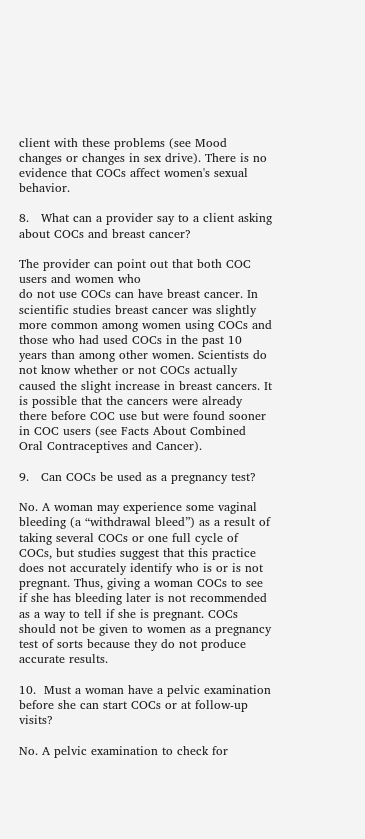client with these problems (see Mood changes or changes in sex drive). There is no evidence that COCs affect women's sexual behavior.

8.   What can a provider say to a client asking about COCs and breast cancer?

The provider can point out that both COC users and women who
do not use COCs can have breast cancer. In scientific studies breast cancer was slightly more common among women using COCs and those who had used COCs in the past 10 years than among other women. Scientists do not know whether or not COCs actually caused the slight increase in breast cancers. It is possible that the cancers were already there before COC use but were found sooner in COC users (see Facts About Combined Oral Contraceptives and Cancer).

9.   Can COCs be used as a pregnancy test?

No. A woman may experience some vaginal bleeding (a “withdrawal bleed”) as a result of taking several COCs or one full cycle of COCs, but studies suggest that this practice does not accurately identify who is or is not pregnant. Thus, giving a woman COCs to see if she has bleeding later is not recommended as a way to tell if she is pregnant. COCs should not be given to women as a pregnancy test of sorts because they do not produce accurate results.

10.  Must a woman have a pelvic examination before she can start COCs or at follow-up visits?

No. A pelvic examination to check for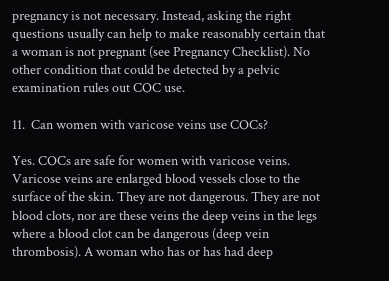pregnancy is not necessary. Instead, asking the right questions usually can help to make reasonably certain that a woman is not pregnant (see Pregnancy Checklist). No other condition that could be detected by a pelvic examination rules out COC use.

11.  Can women with varicose veins use COCs?

Yes. COCs are safe for women with varicose veins. Varicose veins are enlarged blood vessels close to the surface of the skin. They are not dangerous. They are not blood clots, nor are these veins the deep veins in the legs where a blood clot can be dangerous (deep vein thrombosis). A woman who has or has had deep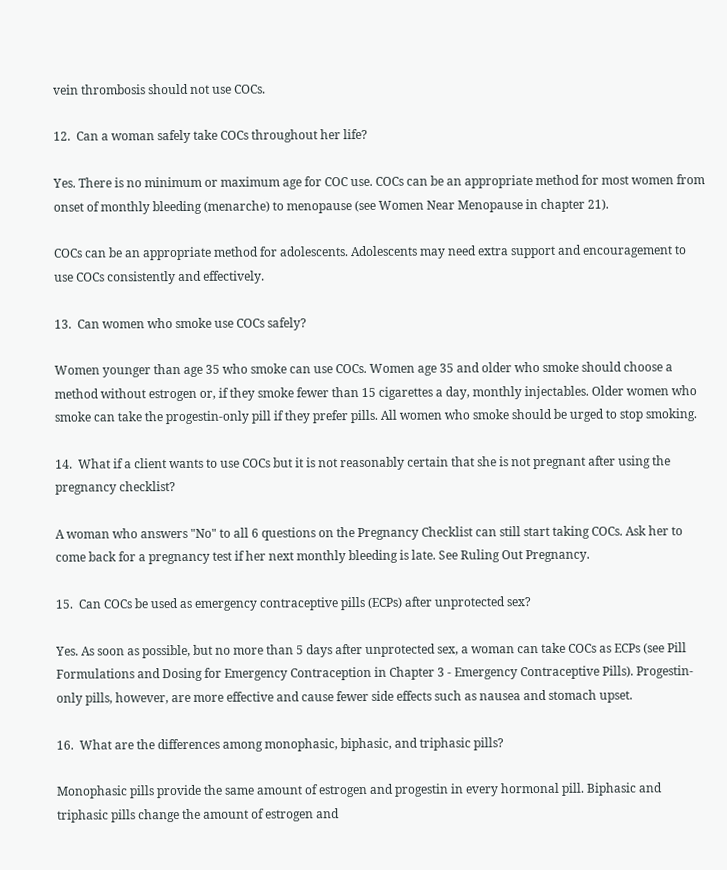vein thrombosis should not use COCs.

12.  Can a woman safely take COCs throughout her life?

Yes. There is no minimum or maximum age for COC use. COCs can be an appropriate method for most women from onset of monthly bleeding (menarche) to menopause (see Women Near Menopause in chapter 21).

COCs can be an appropriate method for adolescents. Adolescents may need extra support and encouragement to use COCs consistently and effectively.

13.  Can women who smoke use COCs safely?

Women younger than age 35 who smoke can use COCs. Women age 35 and older who smoke should choose a method without estrogen or, if they smoke fewer than 15 cigarettes a day, monthly injectables. Older women who smoke can take the progestin-only pill if they prefer pills. All women who smoke should be urged to stop smoking.

14.  What if a client wants to use COCs but it is not reasonably certain that she is not pregnant after using the pregnancy checklist?

A woman who answers "No" to all 6 questions on the Pregnancy Checklist can still start taking COCs. Ask her to come back for a pregnancy test if her next monthly bleeding is late. See Ruling Out Pregnancy.

15.  Can COCs be used as emergency contraceptive pills (ECPs) after unprotected sex?

Yes. As soon as possible, but no more than 5 days after unprotected sex, a woman can take COCs as ECPs (see Pill Formulations and Dosing for Emergency Contraception in Chapter 3 - Emergency Contraceptive Pills). Progestin-only pills, however, are more effective and cause fewer side effects such as nausea and stomach upset.

16.  What are the differences among monophasic, biphasic, and triphasic pills?

Monophasic pills provide the same amount of estrogen and progestin in every hormonal pill. Biphasic and triphasic pills change the amount of estrogen and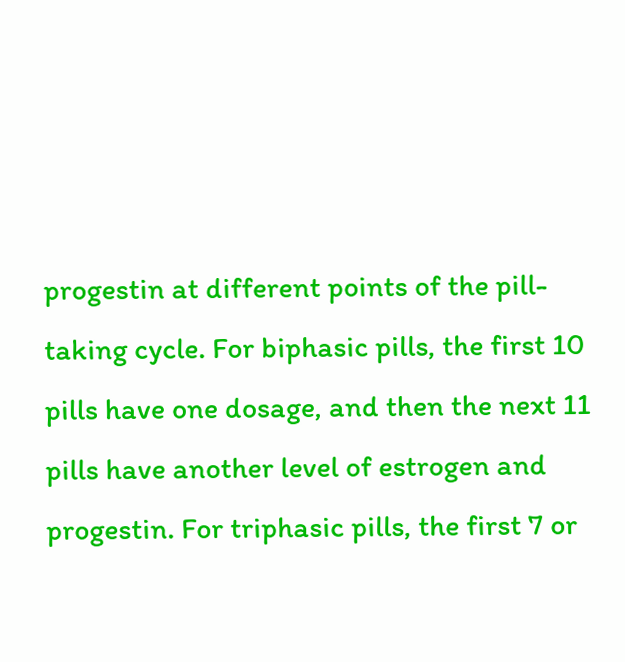progestin at different points of the pill-taking cycle. For biphasic pills, the first 10 pills have one dosage, and then the next 11 pills have another level of estrogen and progestin. For triphasic pills, the first 7 or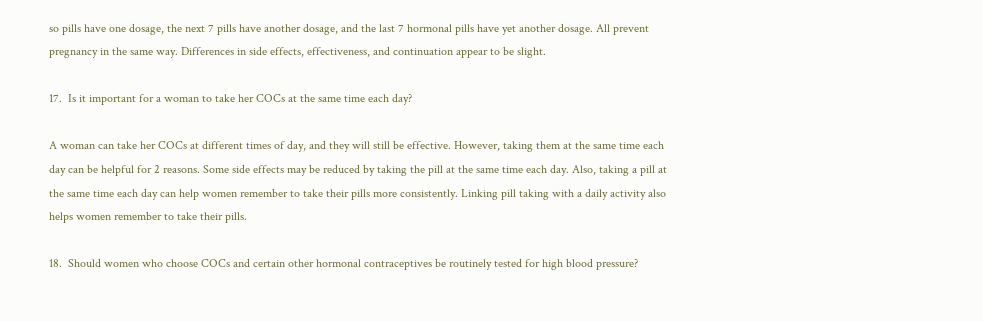so pills have one dosage, the next 7 pills have another dosage, and the last 7 hormonal pills have yet another dosage. All prevent pregnancy in the same way. Differences in side effects, effectiveness, and continuation appear to be slight.

17.  Is it important for a woman to take her COCs at the same time each day?

A woman can take her COCs at different times of day, and they will still be effective. However, taking them at the same time each day can be helpful for 2 reasons. Some side effects may be reduced by taking the pill at the same time each day. Also, taking a pill at the same time each day can help women remember to take their pills more consistently. Linking pill taking with a daily activity also helps women remember to take their pills.

18.  Should women who choose COCs and certain other hormonal contraceptives be routinely tested for high blood pressure?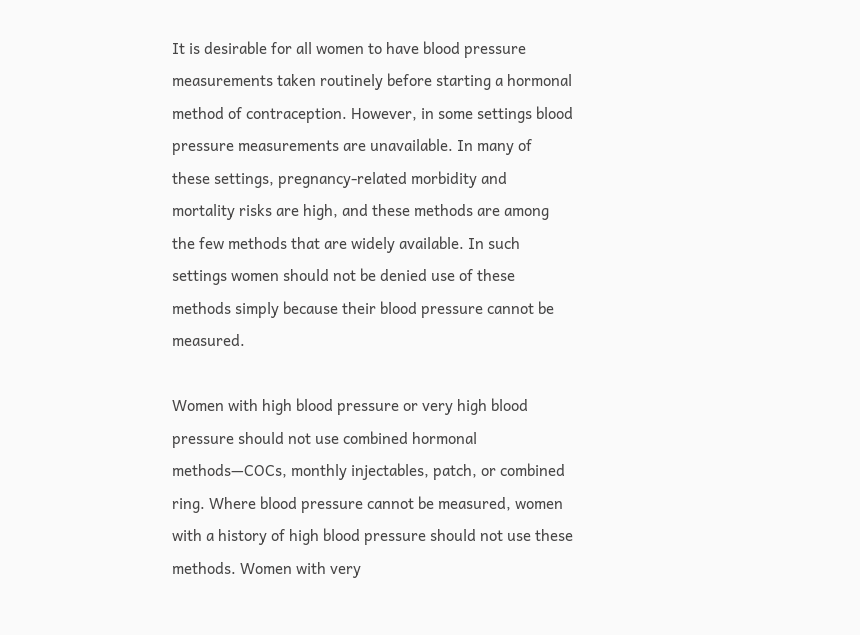It is desirable for all women to have blood pressure measurements taken routinely before starting a hormonal method of contraception. However, in some settings blood pressure measurements are unavailable. In many of these settings, pregnancy-related morbidity and mortality risks are high, and these methods are among the few methods that are widely available. In such settings women should not be denied use of these methods simply because their blood pressure cannot be measured.

Women with high blood pressure or very high blood pressure should not use combined hormonal methods—COCs, monthly injectables, patch, or combined ring. Where blood pressure cannot be measured, women with a history of high blood pressure should not use these methods. Women with very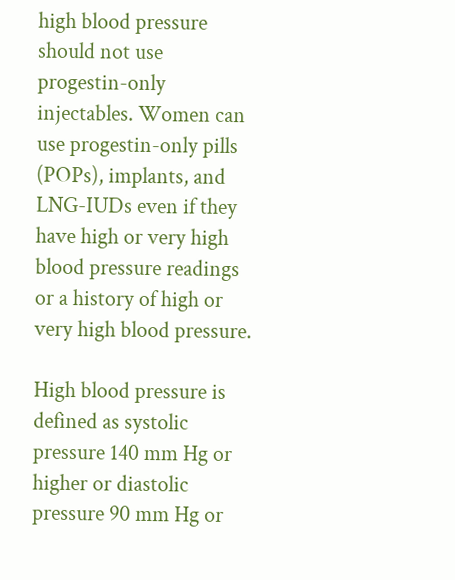high blood pressure should not use progestin-only injectables. Women can use progestin-only pills (POPs), implants, and LNG-IUDs even if they have high or very high blood pressure readings or a history of high or very high blood pressure.

High blood pressure is defined as systolic pressure 140 mm Hg or higher or diastolic pressure 90 mm Hg or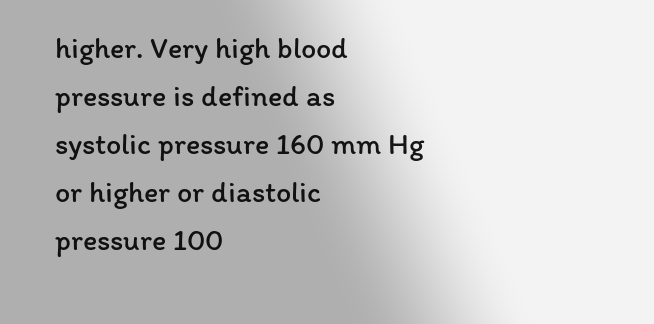higher. Very high blood pressure is defined as systolic pressure 160 mm Hg or higher or diastolic pressure 100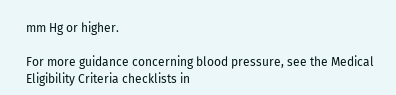mm Hg or higher.

For more guidance concerning blood pressure, see the Medical Eligibility Criteria checklists in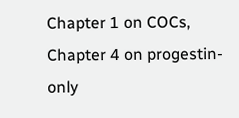Chapter 1 on COCs, Chapter 4 on progestin-only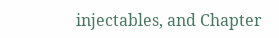injectables, and Chapter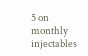5 on monthly injectables